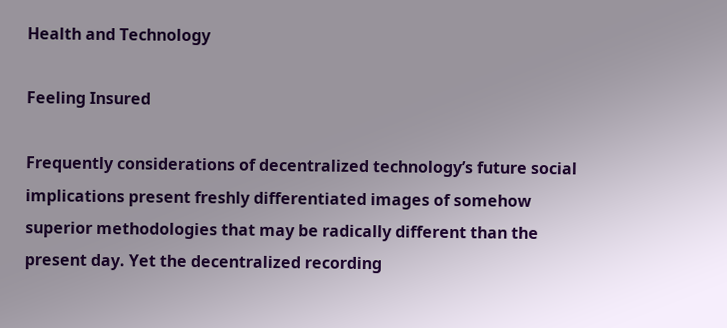Health and Technology

Feeling Insured

Frequently considerations of decentralized technology’s future social implications present freshly differentiated images of somehow superior methodologies that may be radically different than the present day. Yet the decentralized recording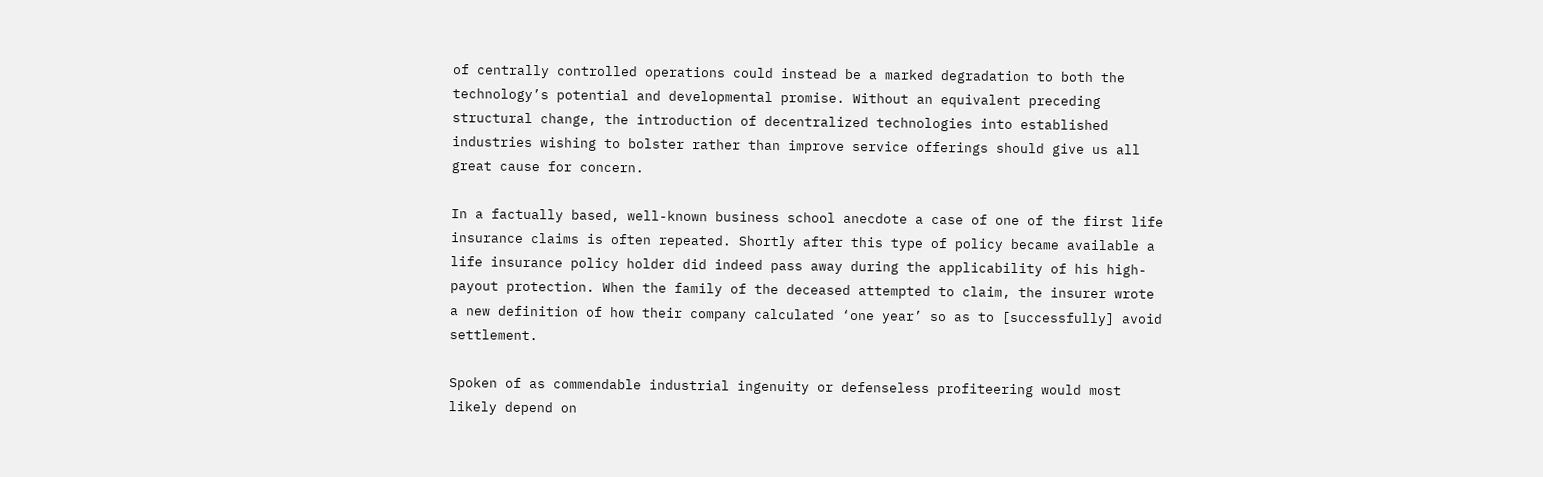of centrally controlled operations could instead be a marked degradation to both the technology’s potential and developmental promise. Without an equivalent preceding structural change, the introduction of decentralized technologies into established industries wishing to bolster rather than improve service offerings should give us all great cause for concern.

In a factually based, well-known business school anecdote a case of one of the first life insurance claims is often repeated. Shortly after this type of policy became available a life insurance policy holder did indeed pass away during the applicability of his high-payout protection. When the family of the deceased attempted to claim, the insurer wrote a new definition of how their company calculated ‘one year’ so as to [successfully] avoid settlement.

Spoken of as commendable industrial ingenuity or defenseless profiteering would most likely depend on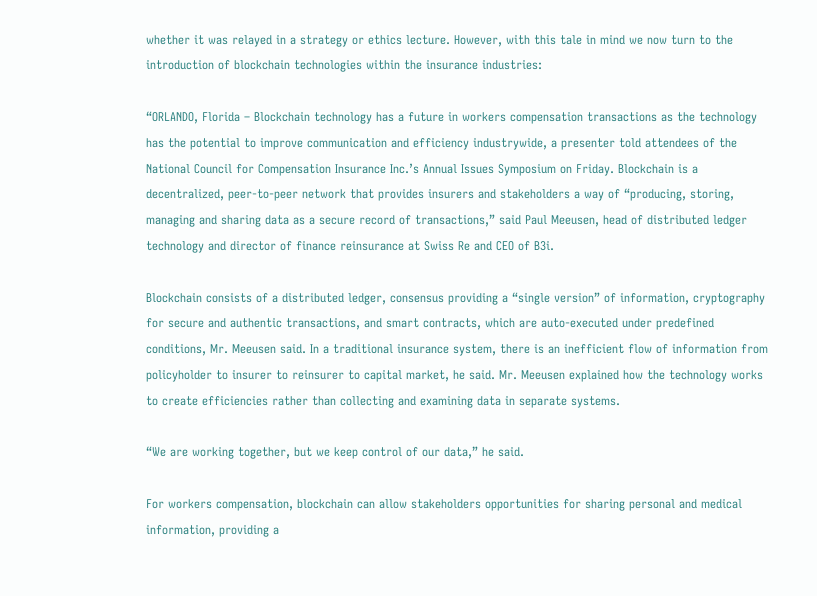whether it was relayed in a strategy or ethics lecture. However, with this tale in mind we now turn to the introduction of blockchain technologies within the insurance industries:

“ORLANDO, Florida – Blockchain technology has a future in workers compensation transactions as the technology has the potential to improve communication and efficiency industrywide, a presenter told attendees of the National Council for Compensation Insurance Inc.’s Annual Issues Symposium on Friday. Blockchain is a decentralized, peer-to-peer network that provides insurers and stakeholders a way of “producing, storing, managing and sharing data as a secure record of transactions,” said Paul Meeusen, head of distributed ledger technology and director of finance reinsurance at Swiss Re and CEO of B3i.

Blockchain consists of a distributed ledger, consensus providing a “single version” of information, cryptography for secure and authentic transactions, and smart contracts, which are auto-executed under predefined conditions, Mr. Meeusen said. In a traditional insurance system, there is an inefficient flow of information from policyholder to insurer to reinsurer to capital market, he said. Mr. Meeusen explained how the technology works to create efficiencies rather than collecting and examining data in separate systems.

“We are working together, but we keep control of our data,” he said.

For workers compensation, blockchain can allow stakeholders opportunities for sharing personal and medical information, providing a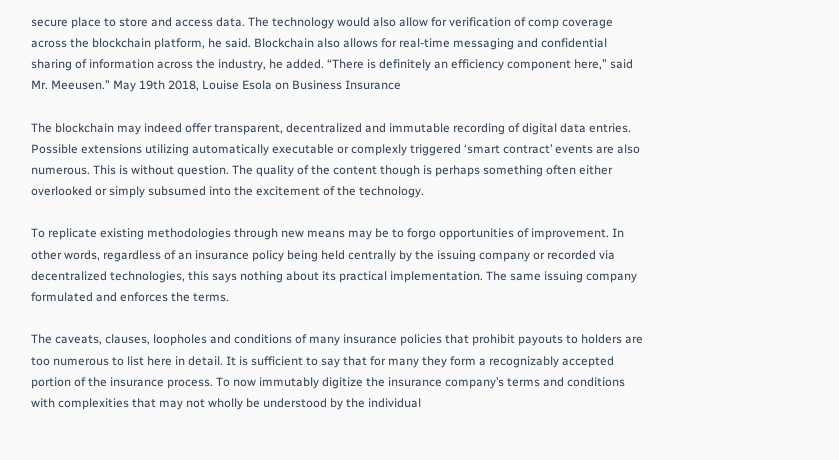secure place to store and access data. The technology would also allow for verification of comp coverage across the blockchain platform, he said. Blockchain also allows for real-time messaging and confidential sharing of information across the industry, he added. “There is definitely an efficiency component here,” said Mr. Meeusen.” May 19th 2018, Louise Esola on Business Insurance

The blockchain may indeed offer transparent, decentralized and immutable recording of digital data entries. Possible extensions utilizing automatically executable or complexly triggered ‘smart contract’ events are also numerous. This is without question. The quality of the content though is perhaps something often either overlooked or simply subsumed into the excitement of the technology.

To replicate existing methodologies through new means may be to forgo opportunities of improvement. In other words, regardless of an insurance policy being held centrally by the issuing company or recorded via decentralized technologies, this says nothing about its practical implementation. The same issuing company formulated and enforces the terms.

The caveats, clauses, loopholes and conditions of many insurance policies that prohibit payouts to holders are too numerous to list here in detail. It is sufficient to say that for many they form a recognizably accepted portion of the insurance process. To now immutably digitize the insurance company’s terms and conditions with complexities that may not wholly be understood by the individual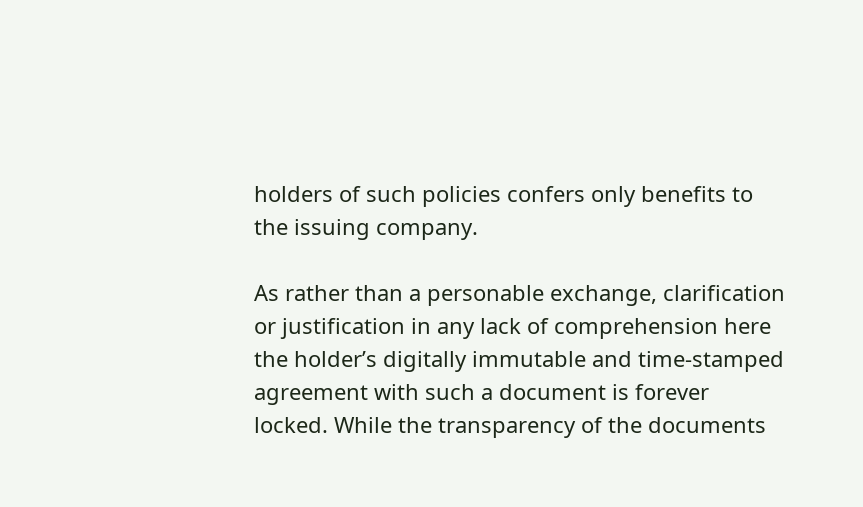holders of such policies confers only benefits to the issuing company.

As rather than a personable exchange, clarification or justification in any lack of comprehension here the holder’s digitally immutable and time-stamped agreement with such a document is forever locked. While the transparency of the documents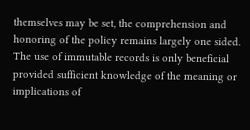themselves may be set, the comprehension and honoring of the policy remains largely one sided. The use of immutable records is only beneficial provided sufficient knowledge of the meaning or implications of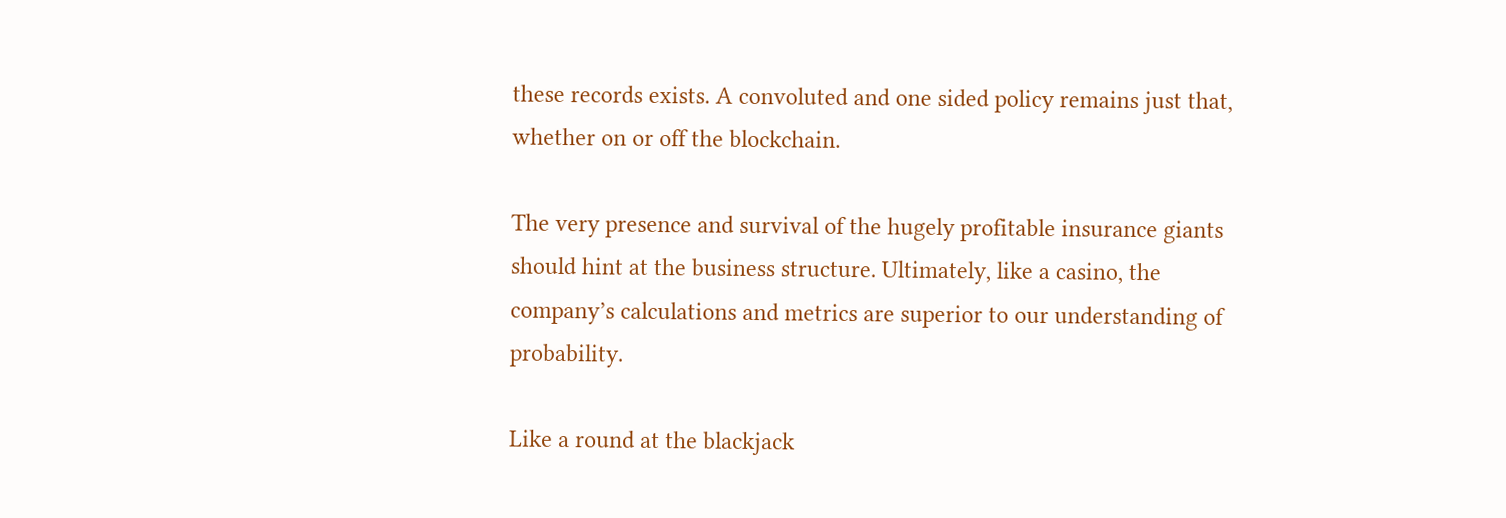these records exists. A convoluted and one sided policy remains just that, whether on or off the blockchain.

The very presence and survival of the hugely profitable insurance giants should hint at the business structure. Ultimately, like a casino, the company’s calculations and metrics are superior to our understanding of probability.

Like a round at the blackjack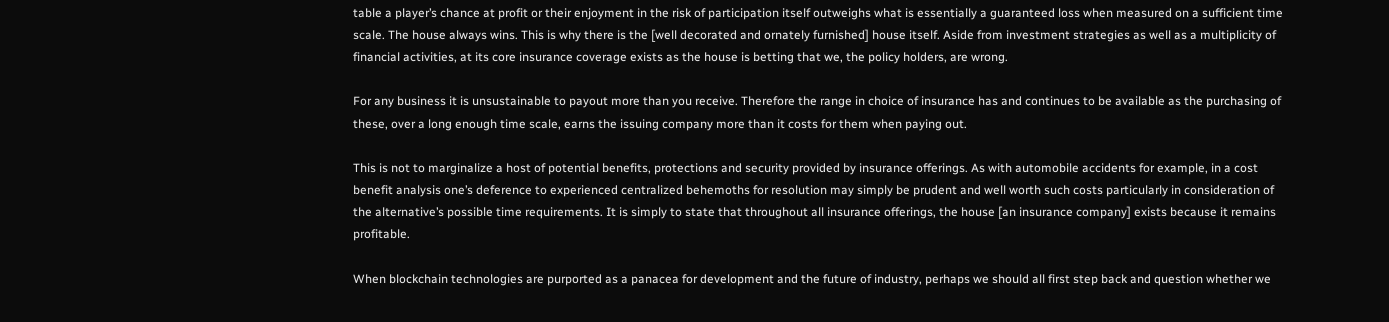table a player’s chance at profit or their enjoyment in the risk of participation itself outweighs what is essentially a guaranteed loss when measured on a sufficient time scale. The house always wins. This is why there is the [well decorated and ornately furnished] house itself. Aside from investment strategies as well as a multiplicity of financial activities, at its core insurance coverage exists as the house is betting that we, the policy holders, are wrong.

For any business it is unsustainable to payout more than you receive. Therefore the range in choice of insurance has and continues to be available as the purchasing of these, over a long enough time scale, earns the issuing company more than it costs for them when paying out.

This is not to marginalize a host of potential benefits, protections and security provided by insurance offerings. As with automobile accidents for example, in a cost benefit analysis one’s deference to experienced centralized behemoths for resolution may simply be prudent and well worth such costs particularly in consideration of the alternative’s possible time requirements. It is simply to state that throughout all insurance offerings, the house [an insurance company] exists because it remains profitable.

When blockchain technologies are purported as a panacea for development and the future of industry, perhaps we should all first step back and question whether we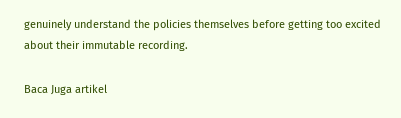genuinely understand the policies themselves before getting too excited about their immutable recording.

Baca Juga artikel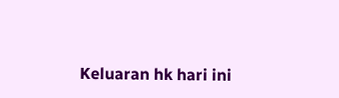Keluaran hk hari ini